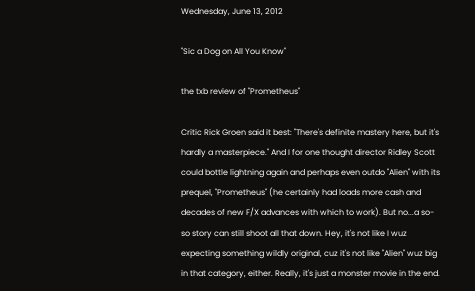Wednesday, June 13, 2012

"Sic a Dog on All You Know"

the txb review of "Prometheus"

Critic Rick Groen said it best: "There's definite mastery here, but it's hardly a masterpiece." And I for one thought director Ridley Scott could bottle lightning again and perhaps even outdo "Alien" with its prequel, "Prometheus" (he certainly had loads more cash and decades of new F/X advances with which to work). But no...a so-so story can still shoot all that down. Hey, it's not like I wuz expecting something wildly original, cuz it's not like "Alien" wuz big in that category, either. Really, it's just a monster movie in the end.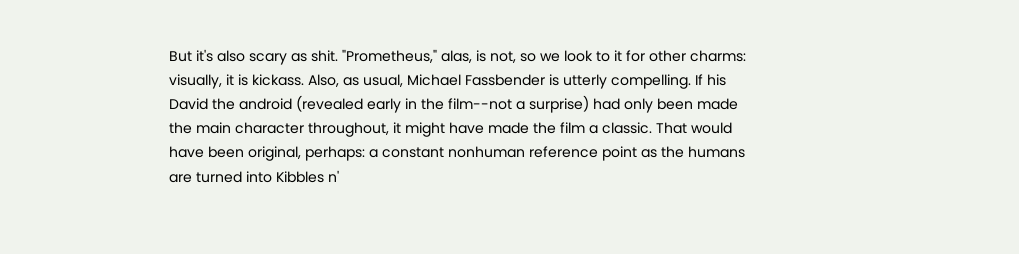But it's also scary as shit. "Prometheus," alas, is not, so we look to it for other charms: visually, it is kickass. Also, as usual, Michael Fassbender is utterly compelling. If his David the android (revealed early in the film--not a surprise) had only been made the main character throughout, it might have made the film a classic. That would have been original, perhaps: a constant nonhuman reference point as the humans are turned into Kibbles n'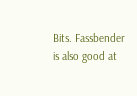Bits. Fassbender is also good at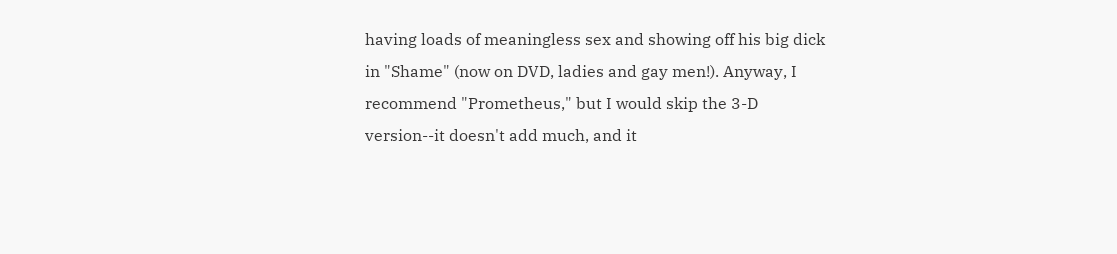having loads of meaningless sex and showing off his big dick in "Shame" (now on DVD, ladies and gay men!). Anyway, I recommend "Prometheus," but I would skip the 3-D version--it doesn't add much, and it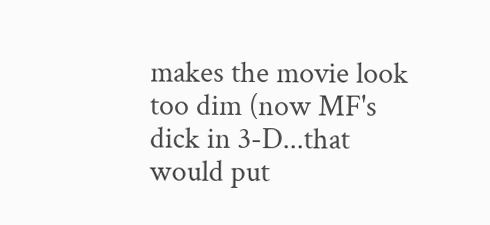makes the movie look too dim (now MF's dick in 3-D...that would put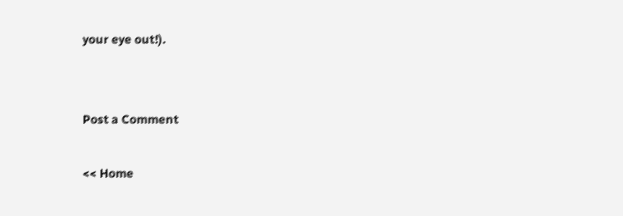your eye out!).


Post a Comment

<< Home